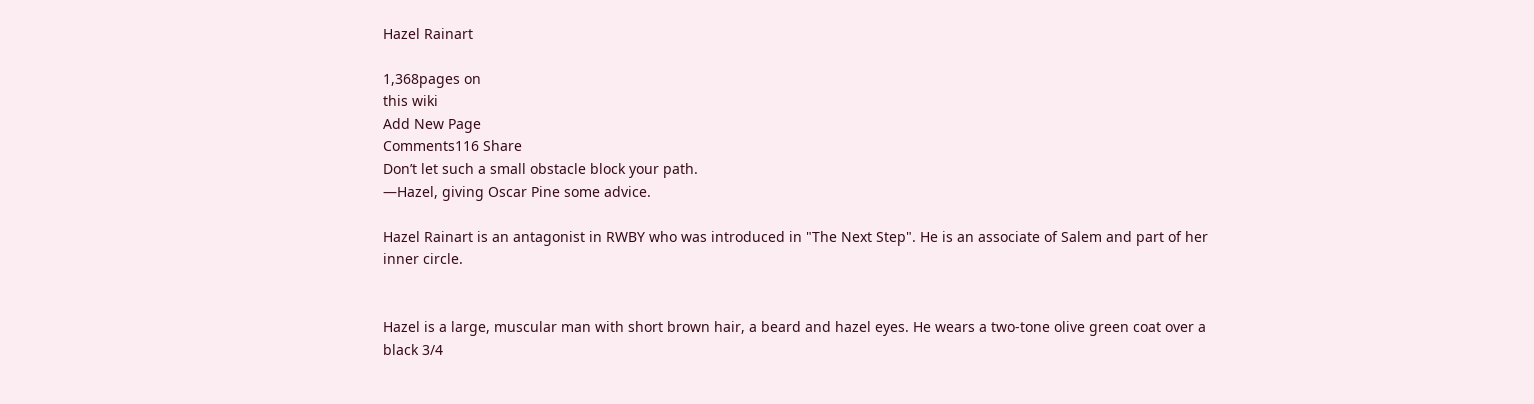Hazel Rainart

1,368pages on
this wiki
Add New Page
Comments116 Share
Don’t let such a small obstacle block your path.
—Hazel, giving Oscar Pine some advice.

Hazel Rainart is an antagonist in RWBY who was introduced in "The Next Step". He is an associate of Salem and part of her inner circle.


Hazel is a large, muscular man with short brown hair, a beard and hazel eyes. He wears a two-tone olive green coat over a black 3/4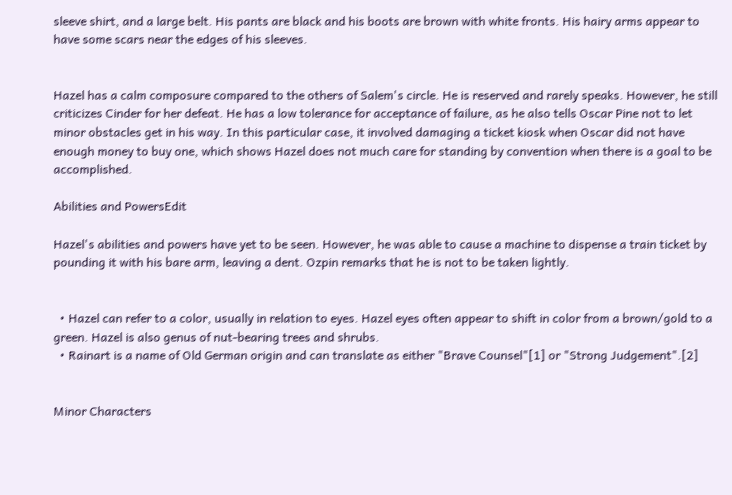sleeve shirt, and a large belt. His pants are black and his boots are brown with white fronts. His hairy arms appear to have some scars near the edges of his sleeves.


Hazel has a calm composure compared to the others of Salem's circle. He is reserved and rarely speaks. However, he still criticizes Cinder for her defeat. He has a low tolerance for acceptance of failure, as he also tells Oscar Pine not to let minor obstacles get in his way. In this particular case, it involved damaging a ticket kiosk when Oscar did not have enough money to buy one, which shows Hazel does not much care for standing by convention when there is a goal to be accomplished.

Abilities and PowersEdit

Hazel's abilities and powers have yet to be seen. However, he was able to cause a machine to dispense a train ticket by pounding it with his bare arm, leaving a dent. Ozpin remarks that he is not to be taken lightly.


  • Hazel can refer to a color, usually in relation to eyes. Hazel eyes often appear to shift in color from a brown/gold to a green. Hazel is also genus of nut-bearing trees and shrubs.
  • Rainart is a name of Old German origin and can translate as either "Brave Counsel"[1] or "Strong Judgement".[2]


Minor Characters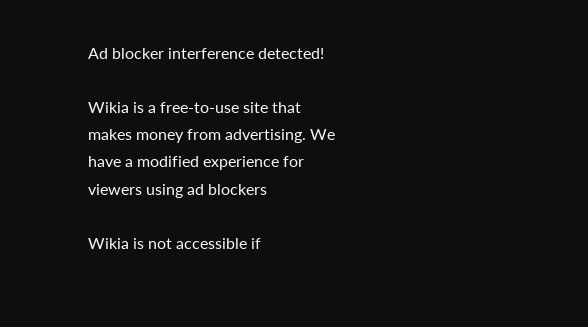Ad blocker interference detected!

Wikia is a free-to-use site that makes money from advertising. We have a modified experience for viewers using ad blockers

Wikia is not accessible if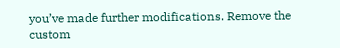you’ve made further modifications. Remove the custom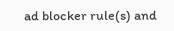ad blocker rule(s) and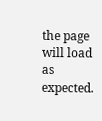the page will load as expected.